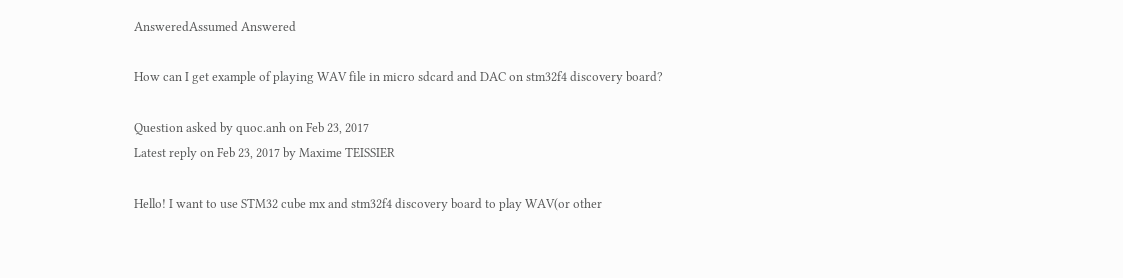AnsweredAssumed Answered

How can I get example of playing WAV file in micro sdcard and DAC on stm32f4 discovery board?

Question asked by quoc.anh on Feb 23, 2017
Latest reply on Feb 23, 2017 by Maxime TEISSIER

Hello! I want to use STM32 cube mx and stm32f4 discovery board to play WAV(or other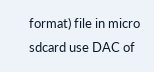format) file in micro sdcard use DAC of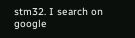stm32. I search on google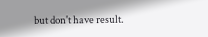but don't have result.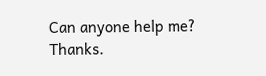Can anyone help me? Thanks.